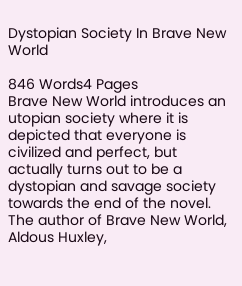Dystopian Society In Brave New World

846 Words4 Pages
Brave New World introduces an utopian society where it is depicted that everyone is civilized and perfect, but actually turns out to be a dystopian and savage society towards the end of the novel. The author of Brave New World, Aldous Huxley,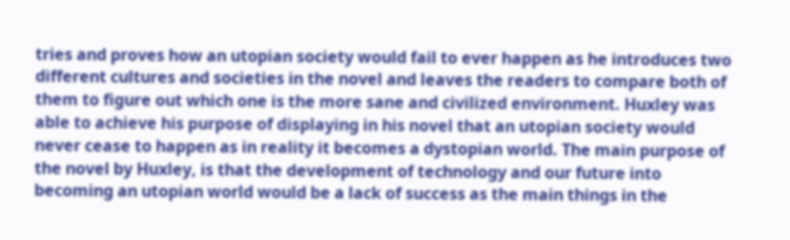tries and proves how an utopian society would fail to ever happen as he introduces two different cultures and societies in the novel and leaves the readers to compare both of them to figure out which one is the more sane and civilized environment. Huxley was able to achieve his purpose of displaying in his novel that an utopian society would never cease to happen as in reality it becomes a dystopian world. The main purpose of the novel by Huxley, is that the development of technology and our future into becoming an utopian world would be a lack of success as the main things in the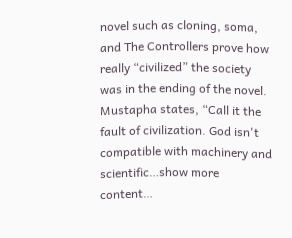novel such as cloning, soma, and The Controllers prove how really “civilized” the society was in the ending of the novel. Mustapha states, “Call it the fault of civilization. God isn't compatible with machinery and scientific…show more content…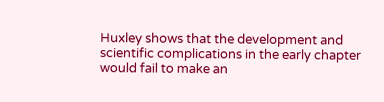Huxley shows that the development and scientific complications in the early chapter would fail to make an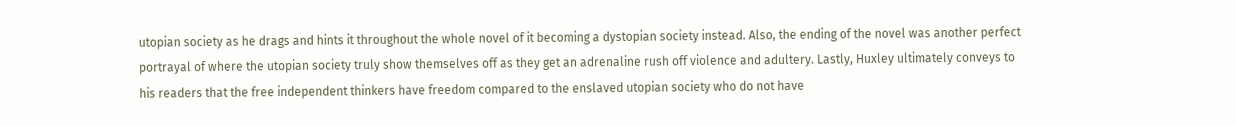utopian society as he drags and hints it throughout the whole novel of it becoming a dystopian society instead. Also, the ending of the novel was another perfect portrayal of where the utopian society truly show themselves off as they get an adrenaline rush off violence and adultery. Lastly, Huxley ultimately conveys to his readers that the free independent thinkers have freedom compared to the enslaved utopian society who do not have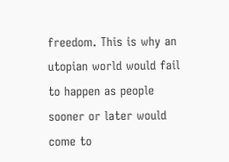freedom. This is why an utopian world would fail to happen as people sooner or later would come to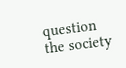question the society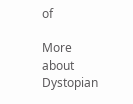of

More about Dystopian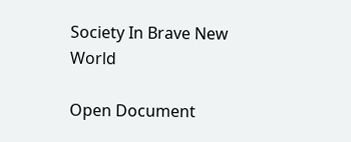Society In Brave New World

Open Document